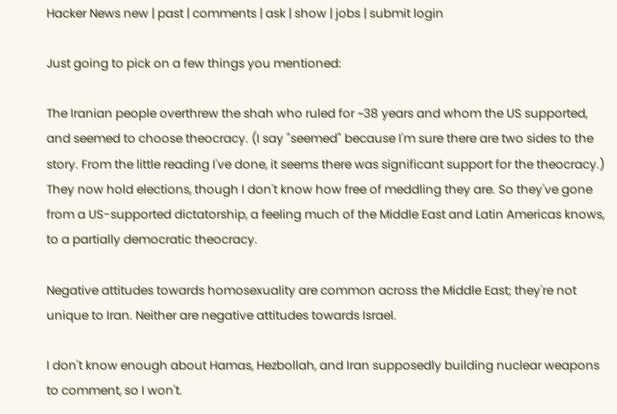Hacker News new | past | comments | ask | show | jobs | submit login

Just going to pick on a few things you mentioned:

The Iranian people overthrew the shah who ruled for ~38 years and whom the US supported, and seemed to choose theocracy. (I say "seemed" because I'm sure there are two sides to the story. From the little reading I've done, it seems there was significant support for the theocracy.) They now hold elections, though I don't know how free of meddling they are. So they've gone from a US-supported dictatorship, a feeling much of the Middle East and Latin Americas knows, to a partially democratic theocracy.

Negative attitudes towards homosexuality are common across the Middle East; they're not unique to Iran. Neither are negative attitudes towards Israel.

I don't know enough about Hamas, Hezbollah, and Iran supposedly building nuclear weapons to comment, so I won't.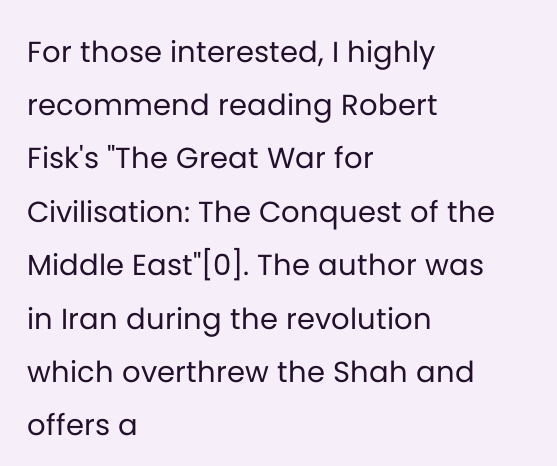For those interested, I highly recommend reading Robert Fisk's "The Great War for Civilisation: The Conquest of the Middle East"[0]. The author was in Iran during the revolution which overthrew the Shah and offers a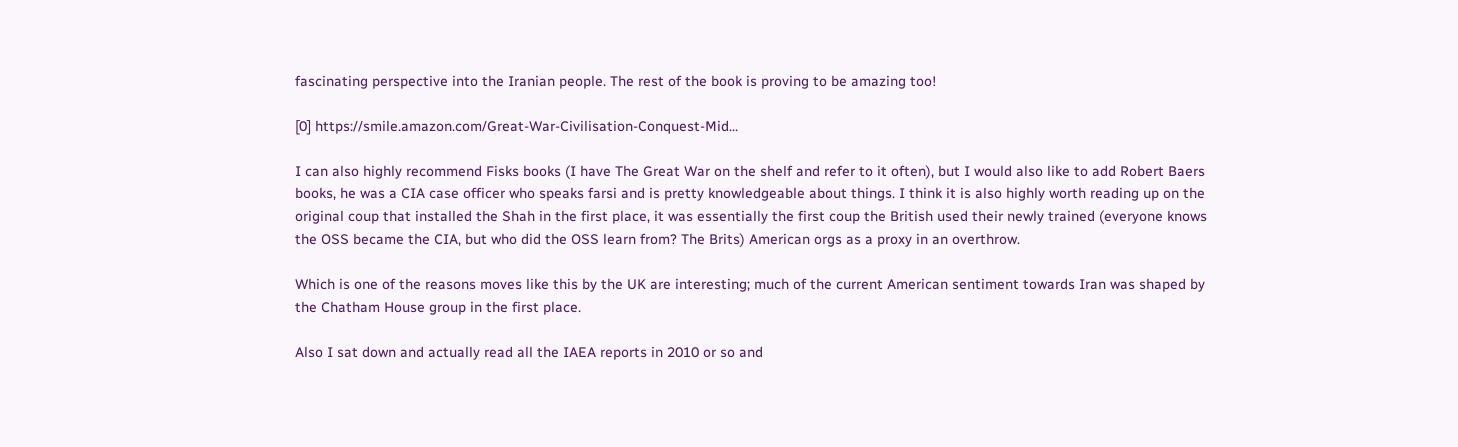fascinating perspective into the Iranian people. The rest of the book is proving to be amazing too!

[0] https://smile.amazon.com/Great-War-Civilisation-Conquest-Mid...

I can also highly recommend Fisks books (I have The Great War on the shelf and refer to it often), but I would also like to add Robert Baers books, he was a CIA case officer who speaks farsi and is pretty knowledgeable about things. I think it is also highly worth reading up on the original coup that installed the Shah in the first place, it was essentially the first coup the British used their newly trained (everyone knows the OSS became the CIA, but who did the OSS learn from? The Brits) American orgs as a proxy in an overthrow.

Which is one of the reasons moves like this by the UK are interesting; much of the current American sentiment towards Iran was shaped by the Chatham House group in the first place.

Also I sat down and actually read all the IAEA reports in 2010 or so and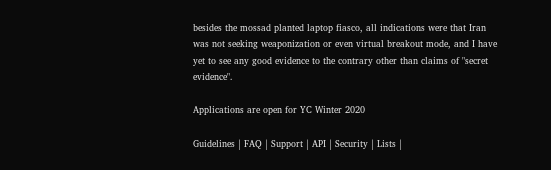besides the mossad planted laptop fiasco, all indications were that Iran was not seeking weaponization or even virtual breakout mode, and I have yet to see any good evidence to the contrary other than claims of "secret evidence".

Applications are open for YC Winter 2020

Guidelines | FAQ | Support | API | Security | Lists |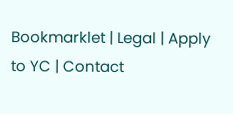Bookmarklet | Legal | Apply to YC | Contact